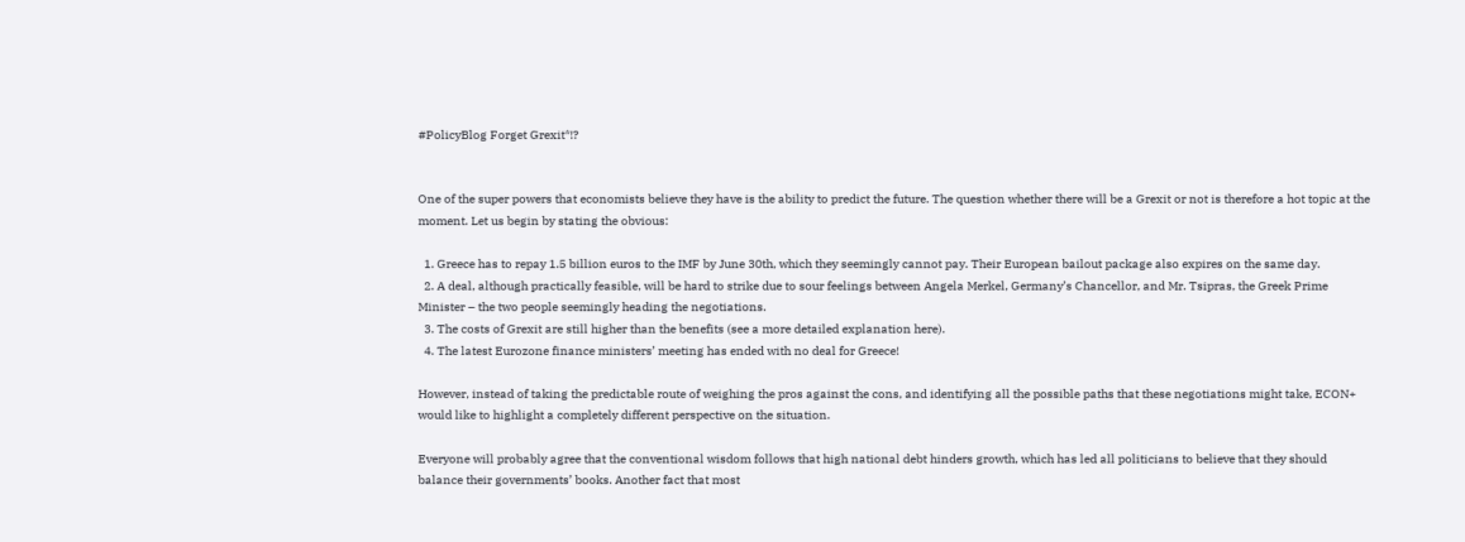#PolicyBlog Forget Grexit*!?


One of the super powers that economists believe they have is the ability to predict the future. The question whether there will be a Grexit or not is therefore a hot topic at the moment. Let us begin by stating the obvious:

  1. Greece has to repay 1.5 billion euros to the IMF by June 30th, which they seemingly cannot pay. Their European bailout package also expires on the same day.
  2. A deal, although practically feasible, will be hard to strike due to sour feelings between Angela Merkel, Germany’s Chancellor, and Mr. Tsipras, the Greek Prime Minister – the two people seemingly heading the negotiations.
  3. The costs of Grexit are still higher than the benefits (see a more detailed explanation here).
  4. The latest Eurozone finance ministers’ meeting has ended with no deal for Greece!

However, instead of taking the predictable route of weighing the pros against the cons, and identifying all the possible paths that these negotiations might take, ECON+ would like to highlight a completely different perspective on the situation.

Everyone will probably agree that the conventional wisdom follows that high national debt hinders growth, which has led all politicians to believe that they should balance their governments’ books. Another fact that most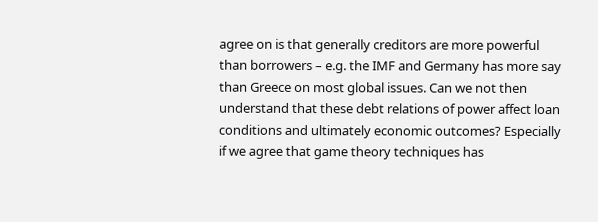agree on is that generally creditors are more powerful than borrowers – e.g. the IMF and Germany has more say than Greece on most global issues. Can we not then understand that these debt relations of power affect loan conditions and ultimately economic outcomes? Especially if we agree that game theory techniques has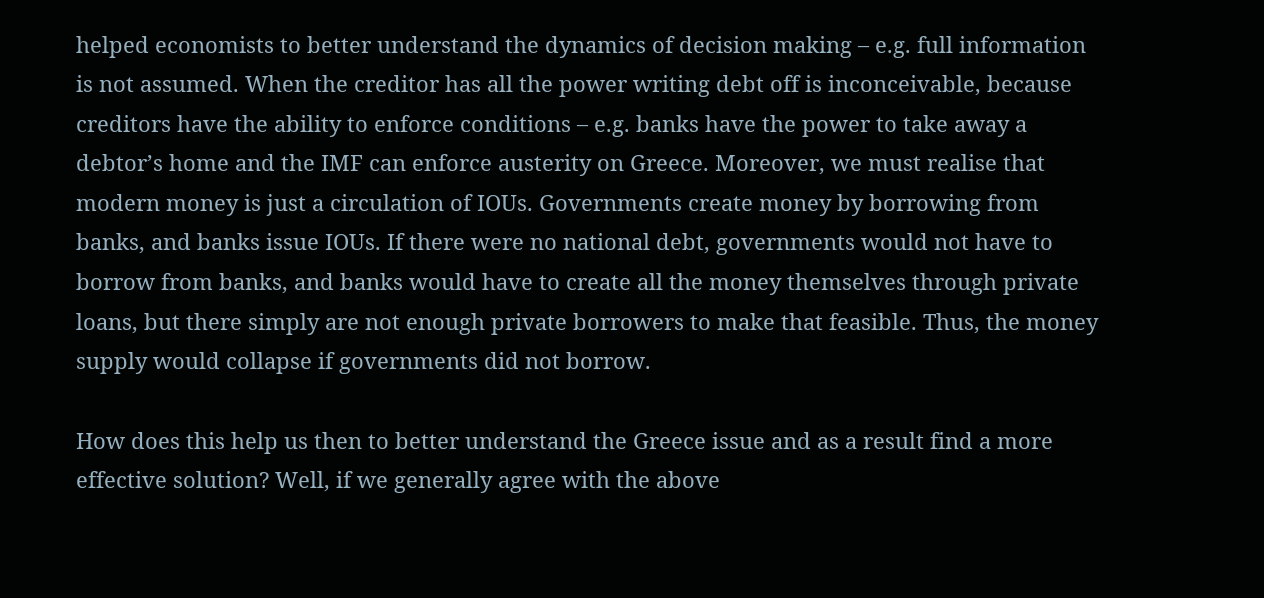helped economists to better understand the dynamics of decision making – e.g. full information is not assumed. When the creditor has all the power writing debt off is inconceivable, because creditors have the ability to enforce conditions – e.g. banks have the power to take away a debtor’s home and the IMF can enforce austerity on Greece. Moreover, we must realise that modern money is just a circulation of IOUs. Governments create money by borrowing from banks, and banks issue IOUs. If there were no national debt, governments would not have to borrow from banks, and banks would have to create all the money themselves through private loans, but there simply are not enough private borrowers to make that feasible. Thus, the money supply would collapse if governments did not borrow.

How does this help us then to better understand the Greece issue and as a result find a more effective solution? Well, if we generally agree with the above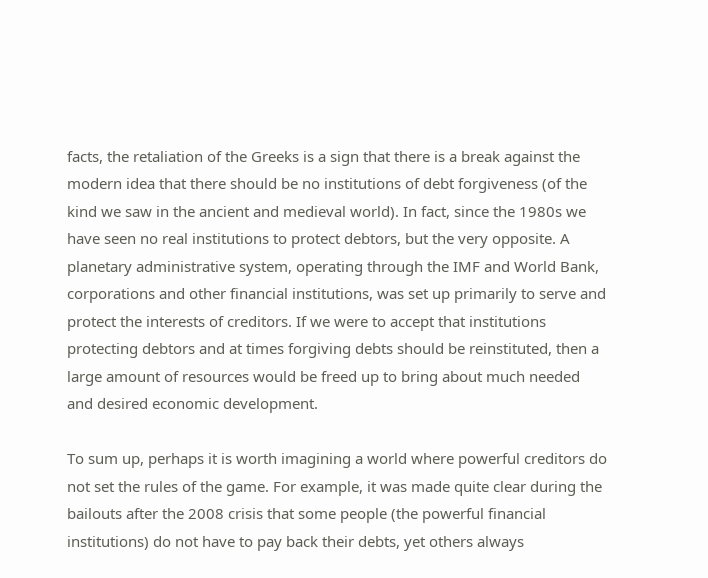facts, the retaliation of the Greeks is a sign that there is a break against the modern idea that there should be no institutions of debt forgiveness (of the kind we saw in the ancient and medieval world). In fact, since the 1980s we have seen no real institutions to protect debtors, but the very opposite. A planetary administrative system, operating through the IMF and World Bank, corporations and other financial institutions, was set up primarily to serve and protect the interests of creditors. If we were to accept that institutions protecting debtors and at times forgiving debts should be reinstituted, then a large amount of resources would be freed up to bring about much needed and desired economic development.

To sum up, perhaps it is worth imagining a world where powerful creditors do not set the rules of the game. For example, it was made quite clear during the bailouts after the 2008 crisis that some people (the powerful financial institutions) do not have to pay back their debts, yet others always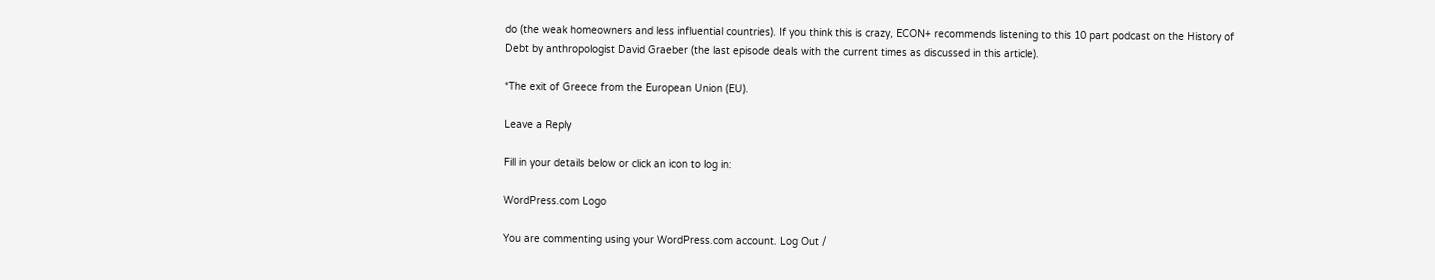do (the weak homeowners and less influential countries). If you think this is crazy, ECON+ recommends listening to this 10 part podcast on the History of Debt by anthropologist David Graeber (the last episode deals with the current times as discussed in this article).

*The exit of Greece from the European Union (EU).

Leave a Reply

Fill in your details below or click an icon to log in:

WordPress.com Logo

You are commenting using your WordPress.com account. Log Out /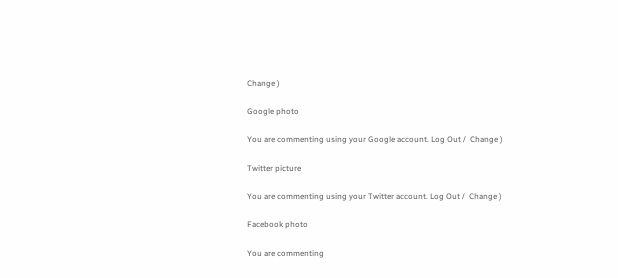Change )

Google photo

You are commenting using your Google account. Log Out /  Change )

Twitter picture

You are commenting using your Twitter account. Log Out /  Change )

Facebook photo

You are commenting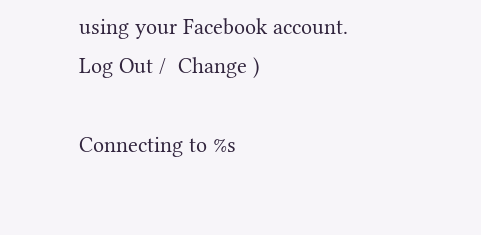using your Facebook account. Log Out /  Change )

Connecting to %s